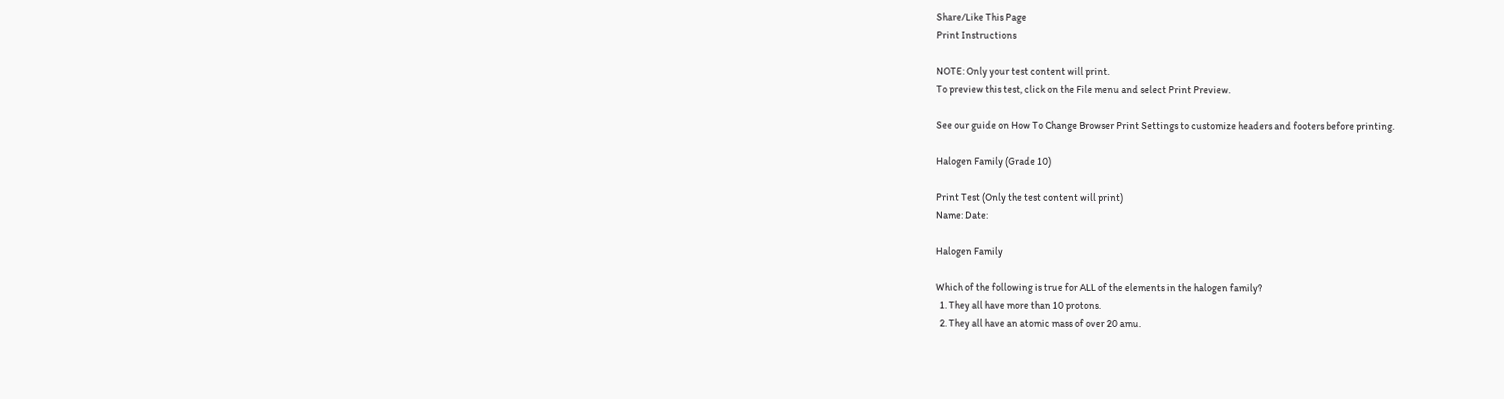Share/Like This Page
Print Instructions

NOTE: Only your test content will print.
To preview this test, click on the File menu and select Print Preview.

See our guide on How To Change Browser Print Settings to customize headers and footers before printing.

Halogen Family (Grade 10)

Print Test (Only the test content will print)
Name: Date:

Halogen Family

Which of the following is true for ALL of the elements in the halogen family?
  1. They all have more than 10 protons.
  2. They all have an atomic mass of over 20 amu.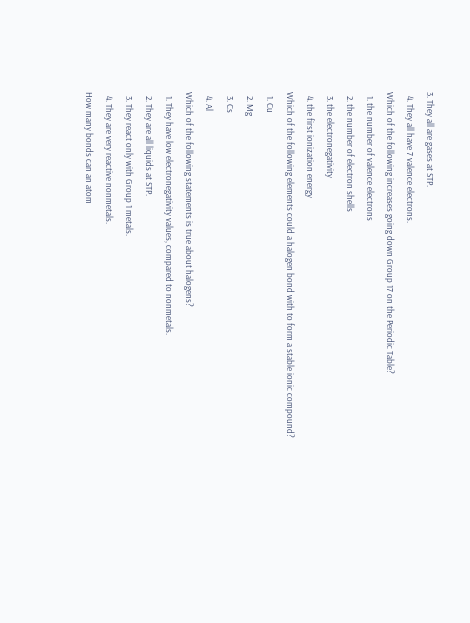3. They all are gases at STP.
  4. They all have 7 valence electrons.
Which of the following increases going down Group 17 on the Periodic Table?
  1. the number of valence electrons
  2. the number of electron shells
  3. the electronegativity
  4. the first ionization energy
Which of the following elements could a halogen bond with to form a stable ionic compound?
  1. Cu
  2. Mg
  3. Cs
  4. Al
Which of the following statements is true about halogens?
  1. They have low electronegativity values, compared to nonmetals.
  2. They are all liquids at STP.
  3. They react only with Group 1 metals.
  4. They are very reactive nonmetals.
How many bonds can an atom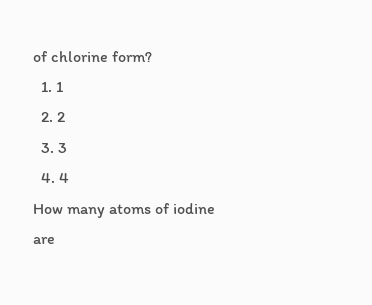of chlorine form?
  1. 1
  2. 2
  3. 3
  4. 4
How many atoms of iodine are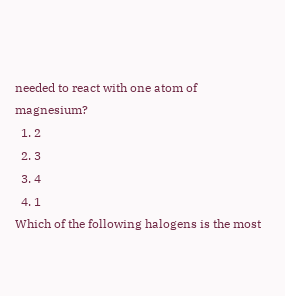needed to react with one atom of magnesium?
  1. 2
  2. 3
  3. 4
  4. 1
Which of the following halogens is the most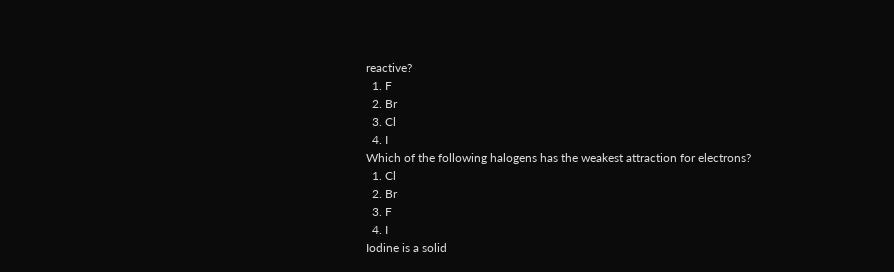reactive?
  1. F
  2. Br
  3. Cl
  4. I
Which of the following halogens has the weakest attraction for electrons?
  1. Cl
  2. Br
  3. F
  4. I
Iodine is a solid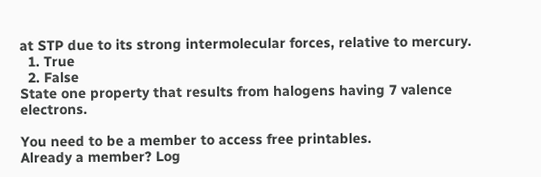at STP due to its strong intermolecular forces, relative to mercury.
  1. True
  2. False
State one property that results from halogens having 7 valence electrons.

You need to be a member to access free printables.
Already a member? Log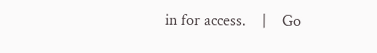in for access.    |    Go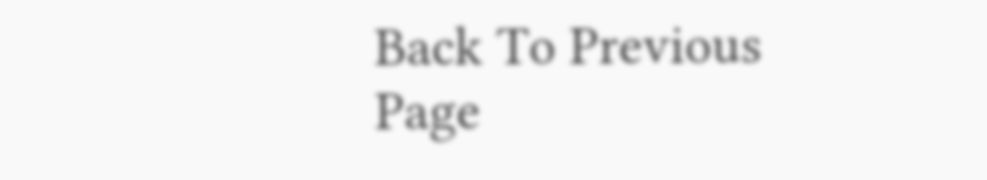Back To Previous Page